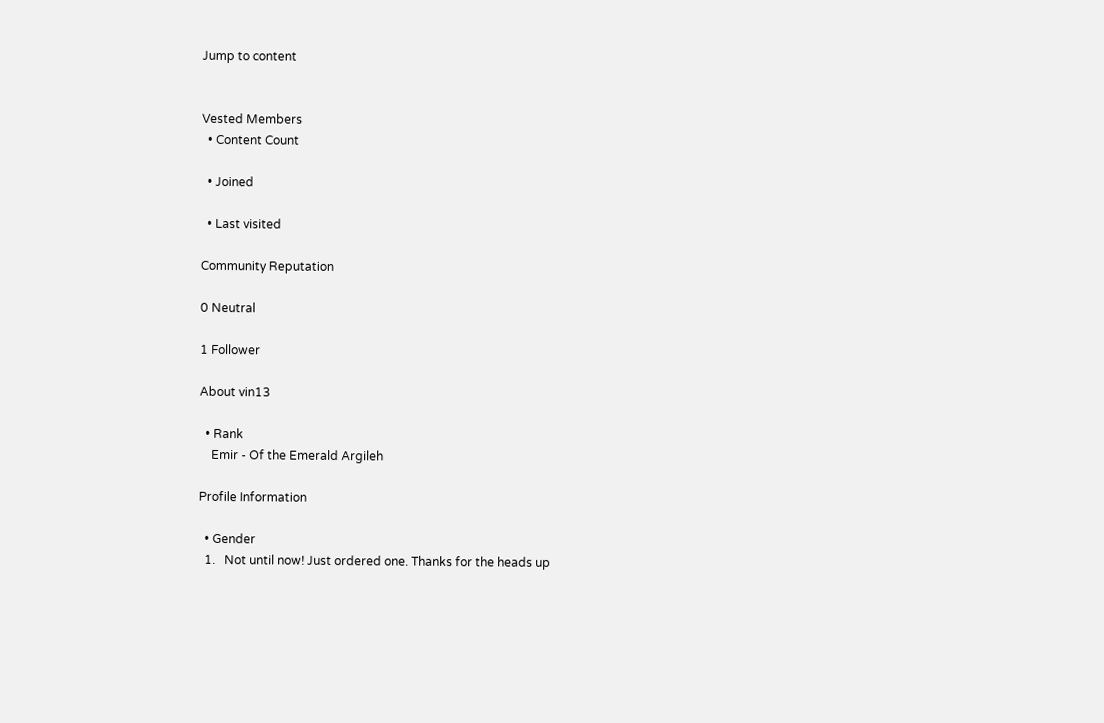Jump to content


Vested Members
  • Content Count

  • Joined

  • Last visited

Community Reputation

0 Neutral

1 Follower

About vin13

  • Rank
    Emir - Of the Emerald Argileh

Profile Information

  • Gender
  1.   Not until now! Just ordered one. Thanks for the heads up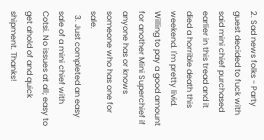2. Sad news folks - Party guest decided to fuck with said mini chief purchased earlier in this tread and it died a horrible death this weekend. I'm pretty livid. Willing to pay a good amount for another Mini Superchief if anyone has or knows someone who has one for sale.
  3. Just completed an easy sale of a mini chief with Cotsi. No issues at all; easy to get ahold of and quick shipment. Thanks!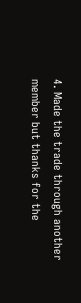4. Made the trade through another member but thanks for the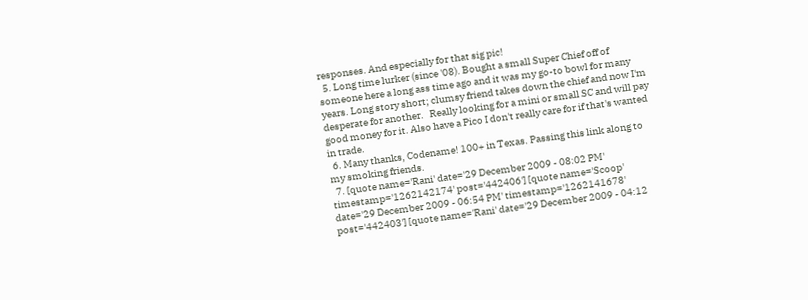responses. And especially for that sig pic!
  5. Long time lurker (since '08). Bought a small Super Chief off of someone here a long ass time ago and it was my go-to bowl for many years. Long story short; clumsy friend takes down the chief and now I'm desperate for another.   Really looking for a mini or small SC and will pay good money for it. Also have a Pico I don't really care for if that's wanted in trade.
  6. Many thanks, Codename! 100+ in Texas. Passing this link along to my smoking friends.
  7. [quote name='Rani' date='29 December 2009 - 08:02 PM' timestamp='1262142174' post='442406'] [quote name='Scoop' date='29 December 2009 - 06:54 PM' timestamp='1262141678' post='442403'] [quote name='Rani' date='29 December 2009 - 04:12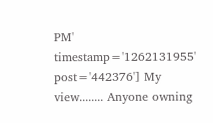PM' timestamp='1262131955' post='442376'] My view........ Anyone owning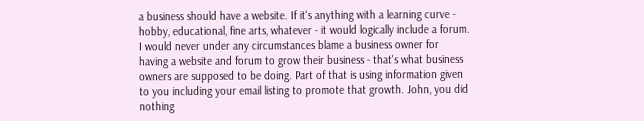a business should have a website. If it's anything with a learning curve - hobby, educational, fine arts, whatever - it would logically include a forum. I would never under any circumstances blame a business owner for having a website and forum to grow their business - that's what business owners are supposed to be doing. Part of that is using information given to you including your email listing to promote that growth. John, you did nothing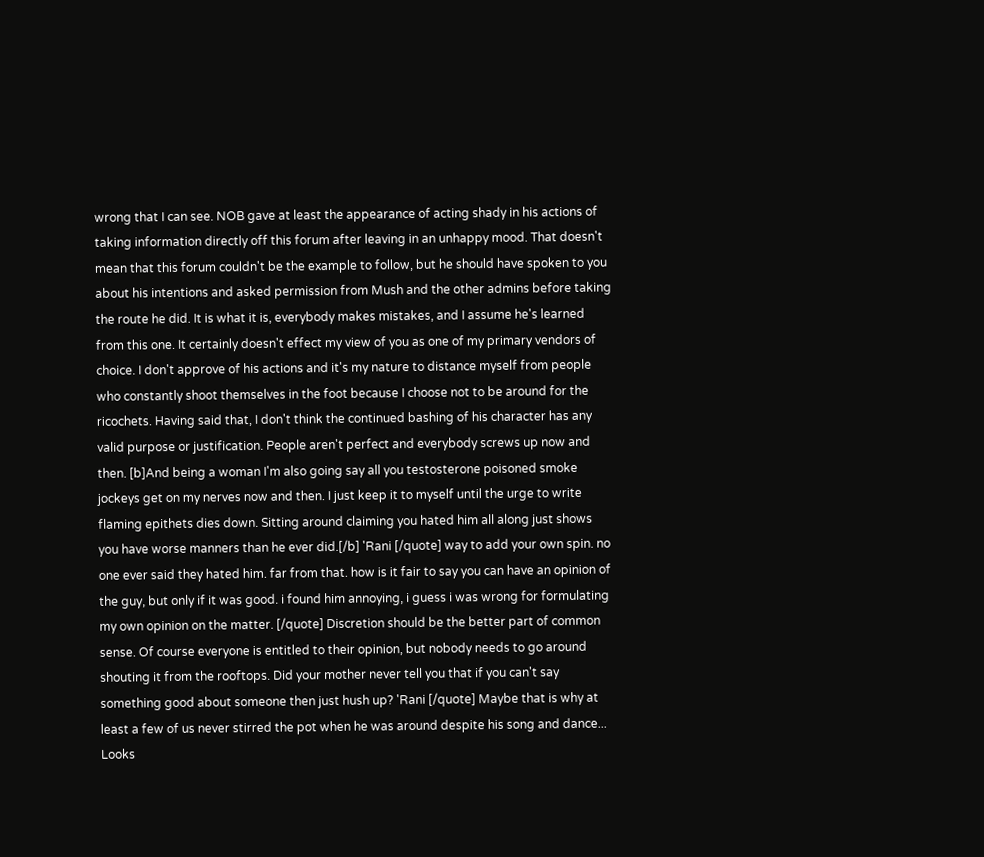wrong that I can see. NOB gave at least the appearance of acting shady in his actions of taking information directly off this forum after leaving in an unhappy mood. That doesn't mean that this forum couldn't be the example to follow, but he should have spoken to you about his intentions and asked permission from Mush and the other admins before taking the route he did. It is what it is, everybody makes mistakes, and I assume he's learned from this one. It certainly doesn't effect my view of you as one of my primary vendors of choice. I don't approve of his actions and it's my nature to distance myself from people who constantly shoot themselves in the foot because I choose not to be around for the ricochets. Having said that, I don't think the continued bashing of his character has any valid purpose or justification. People aren't perfect and everybody screws up now and then. [b]And being a woman I'm also going say all you testosterone poisoned smoke jockeys get on my nerves now and then. I just keep it to myself until the urge to write flaming epithets dies down. Sitting around claiming you hated him all along just shows you have worse manners than he ever did.[/b] 'Rani [/quote] way to add your own spin. no one ever said they hated him. far from that. how is it fair to say you can have an opinion of the guy, but only if it was good. i found him annoying, i guess i was wrong for formulating my own opinion on the matter. [/quote] Discretion should be the better part of common sense. Of course everyone is entitled to their opinion, but nobody needs to go around shouting it from the rooftops. Did your mother never tell you that if you can't say something good about someone then just hush up? 'Rani [/quote] Maybe that is why at least a few of us never stirred the pot when he was around despite his song and dance... Looks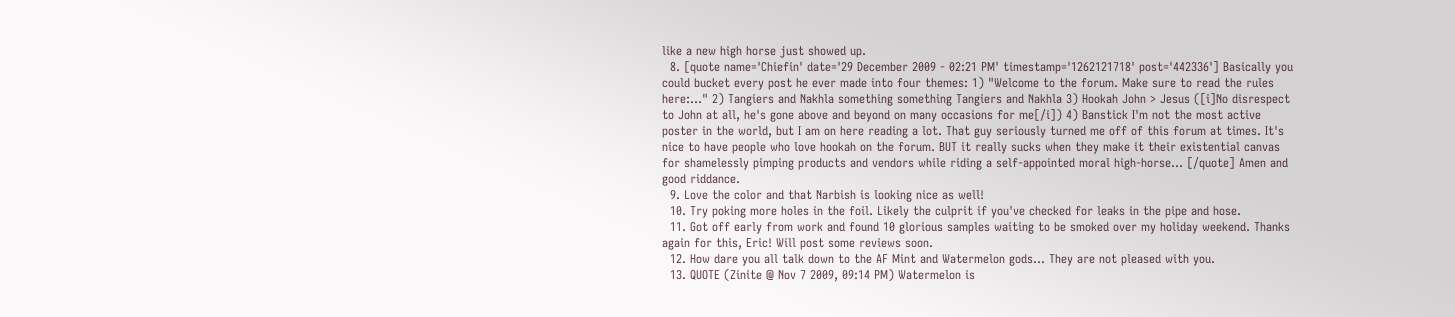like a new high horse just showed up.
  8. [quote name='Chiefin' date='29 December 2009 - 02:21 PM' timestamp='1262121718' post='442336'] Basically you could bucket every post he ever made into four themes: 1) "Welcome to the forum. Make sure to read the rules here:..." 2) Tangiers and Nakhla something something Tangiers and Nakhla 3) Hookah John > Jesus ([i]No disrespect to John at all, he's gone above and beyond on many occasions for me[/i]) 4) Banstick I'm not the most active poster in the world, but I am on here reading a lot. That guy seriously turned me off of this forum at times. It's nice to have people who love hookah on the forum. BUT it really sucks when they make it their existential canvas for shamelessly pimping products and vendors while riding a self-appointed moral high-horse... [/quote] Amen and good riddance.
  9. Love the color and that Narbish is looking nice as well!
  10. Try poking more holes in the foil. Likely the culprit if you've checked for leaks in the pipe and hose.
  11. Got off early from work and found 10 glorious samples waiting to be smoked over my holiday weekend. Thanks again for this, Eric! Will post some reviews soon.
  12. How dare you all talk down to the AF Mint and Watermelon gods... They are not pleased with you.
  13. QUOTE (Zinite @ Nov 7 2009, 09:14 PM) Watermelon is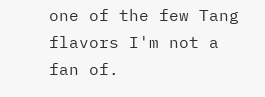one of the few Tang flavors I'm not a fan of.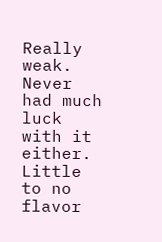Really weak. Never had much luck with it either. Little to no flavor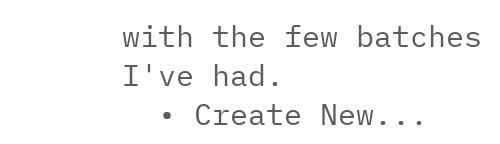with the few batches I've had.
  • Create New...